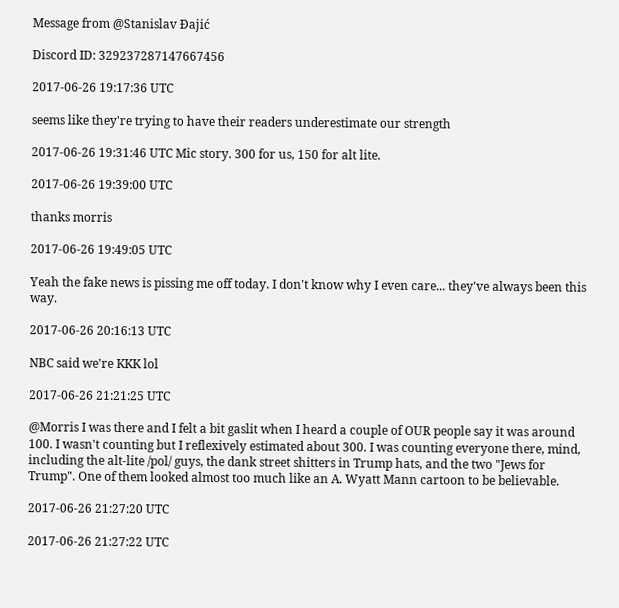Message from @Stanislav Đajić

Discord ID: 329237287147667456

2017-06-26 19:17:36 UTC

seems like they're trying to have their readers underestimate our strength

2017-06-26 19:31:46 UTC Mic story. 300 for us, 150 for alt lite.

2017-06-26 19:39:00 UTC

thanks morris

2017-06-26 19:49:05 UTC

Yeah the fake news is pissing me off today. I don't know why I even care... they've always been this way.

2017-06-26 20:16:13 UTC

NBC said we're KKK lol

2017-06-26 21:21:25 UTC

@Morris I was there and I felt a bit gaslit when I heard a couple of OUR people say it was around 100. I wasn't counting but I reflexively estimated about 300. I was counting everyone there, mind, including the alt-lite /pol/ guys, the dank street shitters in Trump hats, and the two "Jews for Trump". One of them looked almost too much like an A. Wyatt Mann cartoon to be believable.

2017-06-26 21:27:20 UTC

2017-06-26 21:27:22 UTC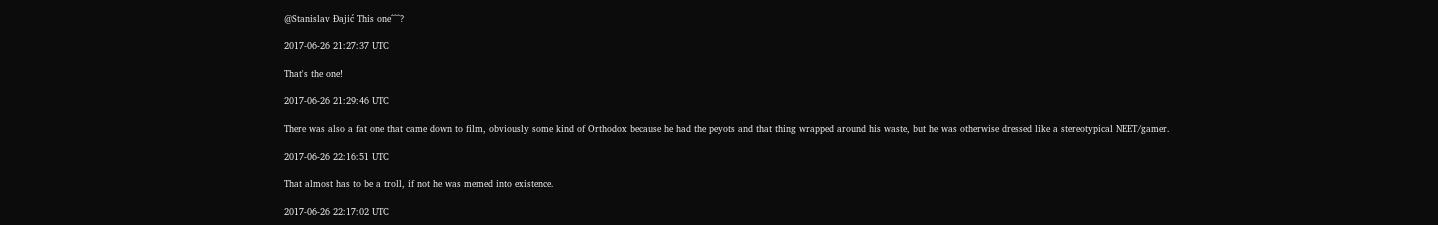@Stanislav Đajić This one^^^?

2017-06-26 21:27:37 UTC

That's the one!

2017-06-26 21:29:46 UTC

There was also a fat one that came down to film, obviously some kind of Orthodox because he had the peyots and that thing wrapped around his waste, but he was otherwise dressed like a stereotypical NEET/gamer.

2017-06-26 22:16:51 UTC

That almost has to be a troll, if not he was memed into existence.

2017-06-26 22:17:02 UTC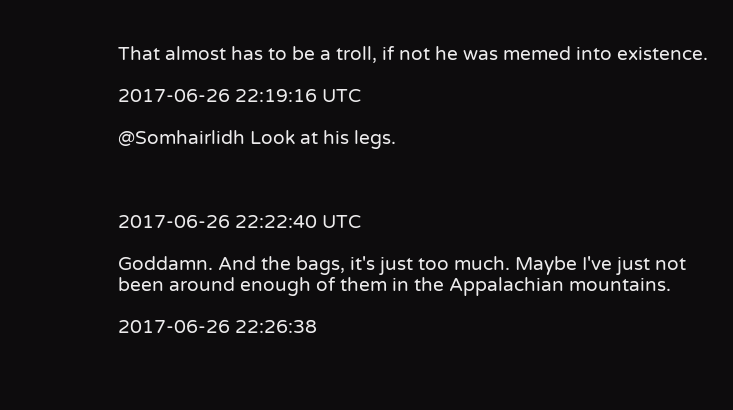That almost has to be a troll, if not he was memed into existence.

2017-06-26 22:19:16 UTC

@Somhairlidh Look at his legs.



2017-06-26 22:22:40 UTC

Goddamn. And the bags, it's just too much. Maybe I've just not been around enough of them in the Appalachian mountains.

2017-06-26 22:26:38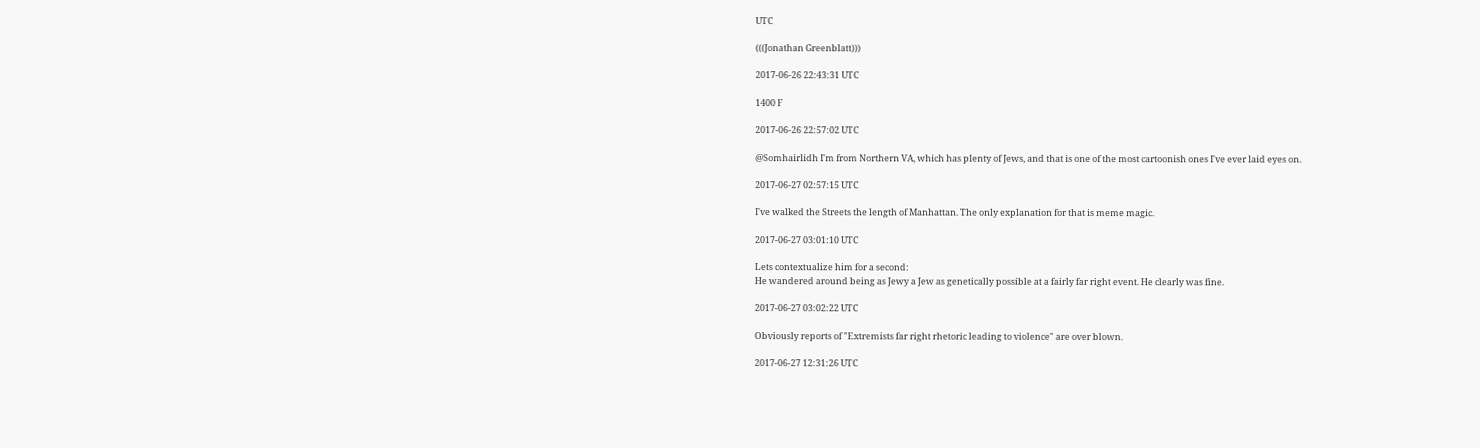UTC

(((Jonathan Greenblatt)))

2017-06-26 22:43:31 UTC

1400 F

2017-06-26 22:57:02 UTC

@Somhairlidh I'm from Northern VA, which has plenty of Jews, and that is one of the most cartoonish ones I've ever laid eyes on.

2017-06-27 02:57:15 UTC

I've walked the Streets the length of Manhattan. The only explanation for that is meme magic.

2017-06-27 03:01:10 UTC

Lets contextualize him for a second:
He wandered around being as Jewy a Jew as genetically possible at a fairly far right event. He clearly was fine.

2017-06-27 03:02:22 UTC

Obviously reports of "Extremists far right rhetoric leading to violence" are over blown.

2017-06-27 12:31:26 UTC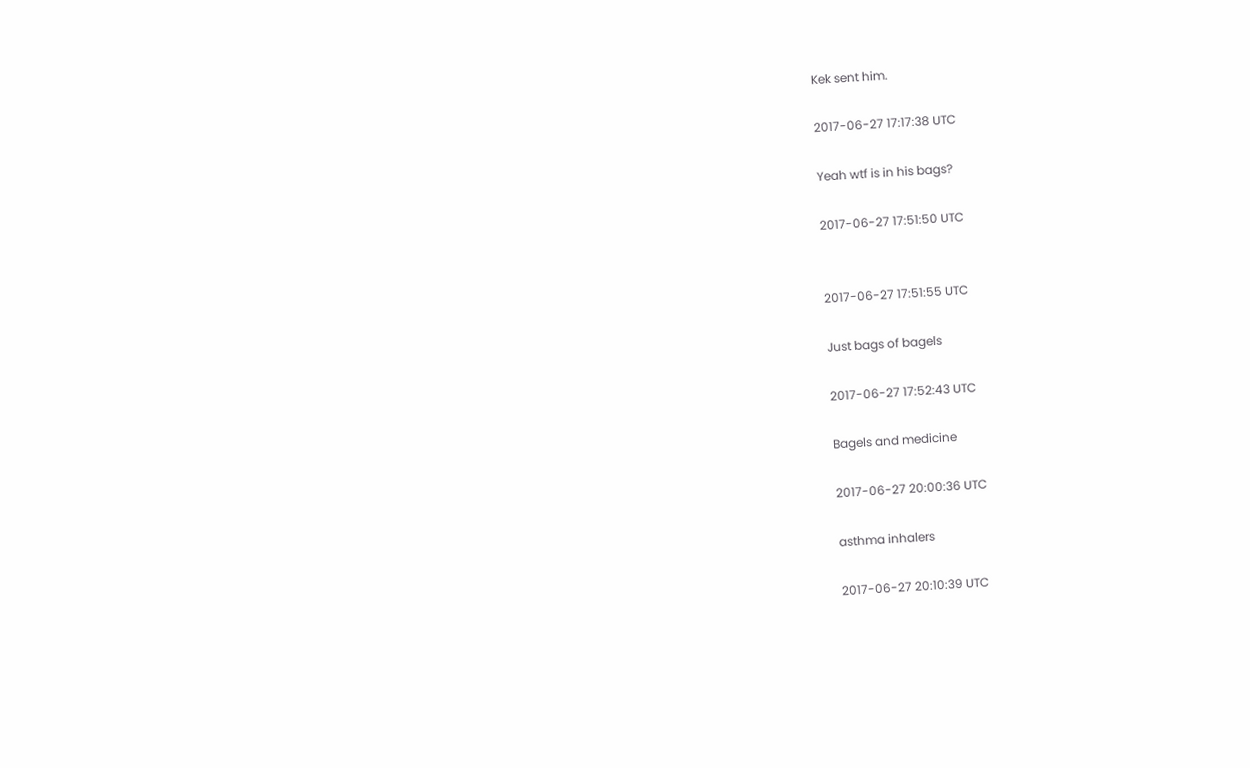Kek sent him.

2017-06-27 17:17:38 UTC

Yeah wtf is in his bags?

2017-06-27 17:51:50 UTC


2017-06-27 17:51:55 UTC

Just bags of bagels

2017-06-27 17:52:43 UTC

Bagels and medicine

2017-06-27 20:00:36 UTC

asthma inhalers

2017-06-27 20:10:39 UTC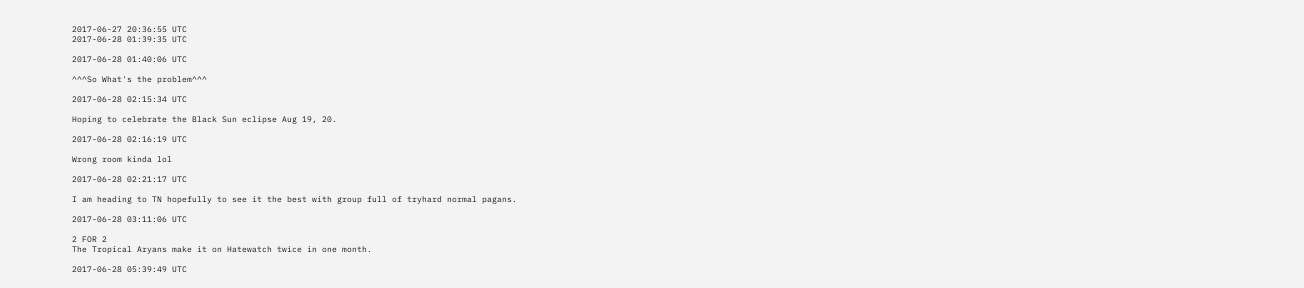2017-06-27 20:36:55 UTC
2017-06-28 01:39:35 UTC

2017-06-28 01:40:06 UTC

^^^So What's the problem^^^

2017-06-28 02:15:34 UTC

Hoping to celebrate the Black Sun eclipse Aug 19, 20.

2017-06-28 02:16:19 UTC

Wrong room kinda lol

2017-06-28 02:21:17 UTC

I am heading to TN hopefully to see it the best with group full of tryhard normal pagans.

2017-06-28 03:11:06 UTC

2 FOR 2
The Tropical Aryans make it on Hatewatch twice in one month.

2017-06-28 05:39:49 UTC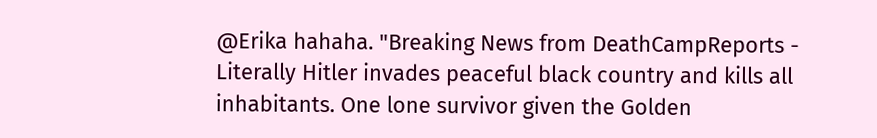@Erika hahaha. "Breaking News from DeathCampReports - Literally Hitler invades peaceful black country and kills all inhabitants. One lone survivor given the Golden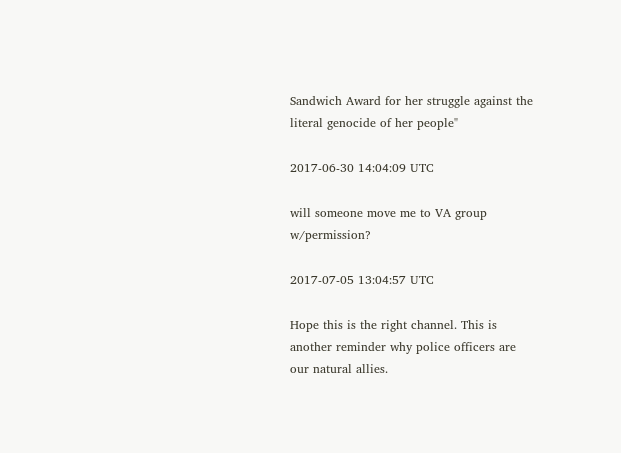Sandwich Award for her struggle against the literal genocide of her people"

2017-06-30 14:04:09 UTC

will someone move me to VA group w/permission?

2017-07-05 13:04:57 UTC

Hope this is the right channel. This is another reminder why police officers are our natural allies.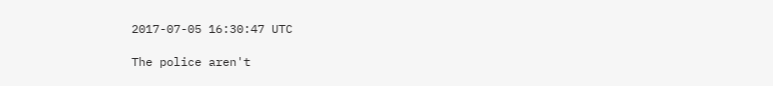2017-07-05 16:30:47 UTC

The police aren't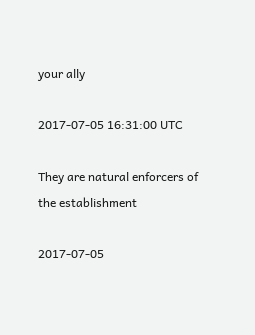your ally

2017-07-05 16:31:00 UTC

They are natural enforcers of the establishment

2017-07-05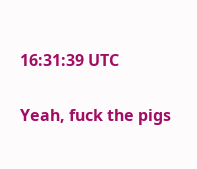16:31:39 UTC

Yeah, fuck the pigs